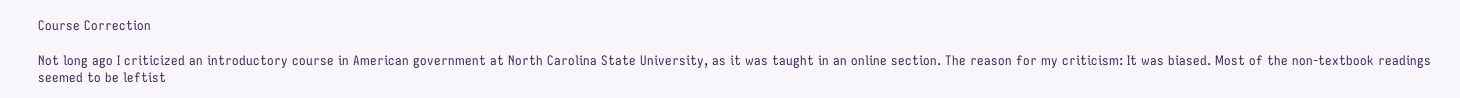Course Correction

Not long ago I criticized an introductory course in American government at North Carolina State University, as it was taught in an online section. The reason for my criticism: It was biased. Most of the non-textbook readings seemed to be leftist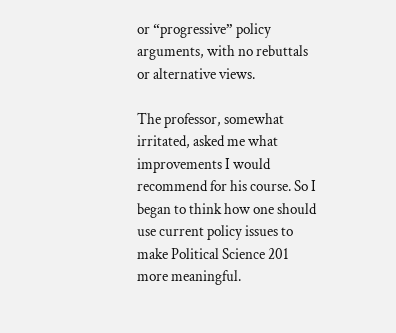or “progressive” policy arguments, with no rebuttals or alternative views.

The professor, somewhat irritated, asked me what improvements I would recommend for his course. So I began to think how one should use current policy issues to make Political Science 201 more meaningful.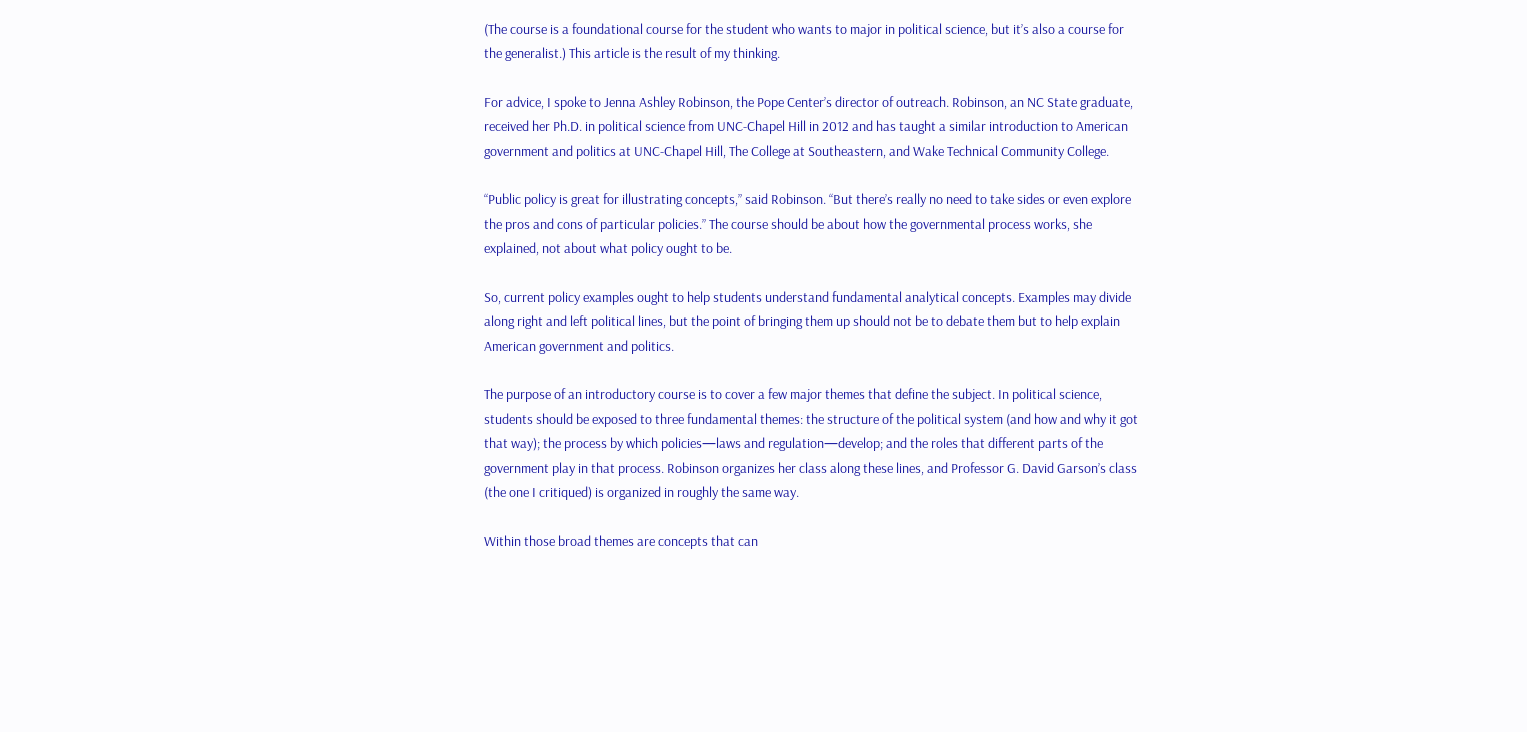(The course is a foundational course for the student who wants to major in political science, but it’s also a course for the generalist.) This article is the result of my thinking.

For advice, I spoke to Jenna Ashley Robinson, the Pope Center’s director of outreach. Robinson, an NC State graduate, received her Ph.D. in political science from UNC-Chapel Hill in 2012 and has taught a similar introduction to American government and politics at UNC-Chapel Hill, The College at Southeastern, and Wake Technical Community College.

“Public policy is great for illustrating concepts,” said Robinson. “But there’s really no need to take sides or even explore the pros and cons of particular policies.” The course should be about how the governmental process works, she explained, not about what policy ought to be.

So, current policy examples ought to help students understand fundamental analytical concepts. Examples may divide along right and left political lines, but the point of bringing them up should not be to debate them but to help explain American government and politics.

The purpose of an introductory course is to cover a few major themes that define the subject. In political science, students should be exposed to three fundamental themes: the structure of the political system (and how and why it got that way); the process by which policies—laws and regulation—develop; and the roles that different parts of the government play in that process. Robinson organizes her class along these lines, and Professor G. David Garson’s class (the one I critiqued) is organized in roughly the same way.

Within those broad themes are concepts that can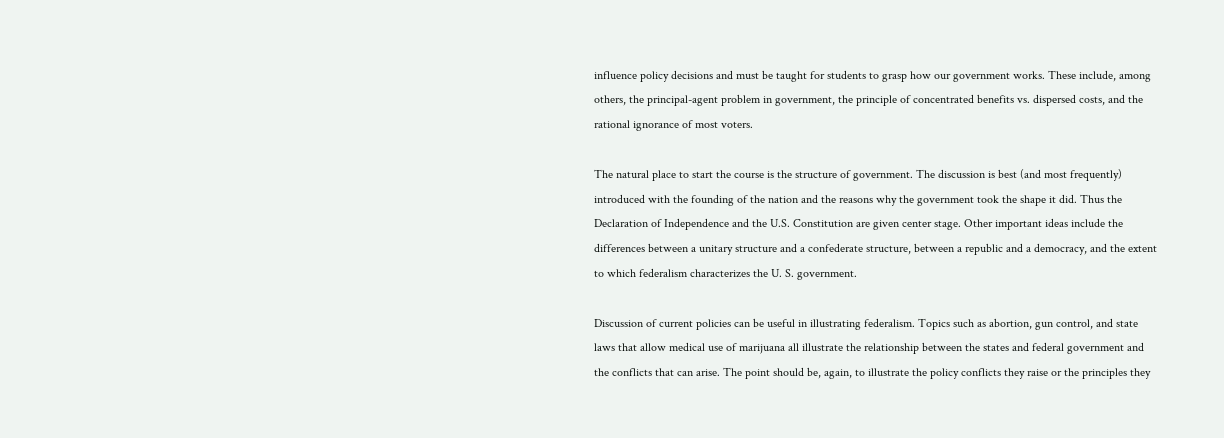influence policy decisions and must be taught for students to grasp how our government works. These include, among others, the principal-agent problem in government, the principle of concentrated benefits vs. dispersed costs, and the rational ignorance of most voters.

The natural place to start the course is the structure of government. The discussion is best (and most frequently) introduced with the founding of the nation and the reasons why the government took the shape it did. Thus the Declaration of Independence and the U.S. Constitution are given center stage. Other important ideas include the differences between a unitary structure and a confederate structure, between a republic and a democracy, and the extent to which federalism characterizes the U. S. government.

Discussion of current policies can be useful in illustrating federalism. Topics such as abortion, gun control, and state laws that allow medical use of marijuana all illustrate the relationship between the states and federal government and the conflicts that can arise. The point should be, again, to illustrate the policy conflicts they raise or the principles they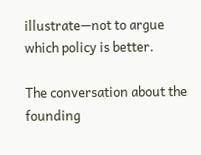illustrate—not to argue which policy is better.

The conversation about the founding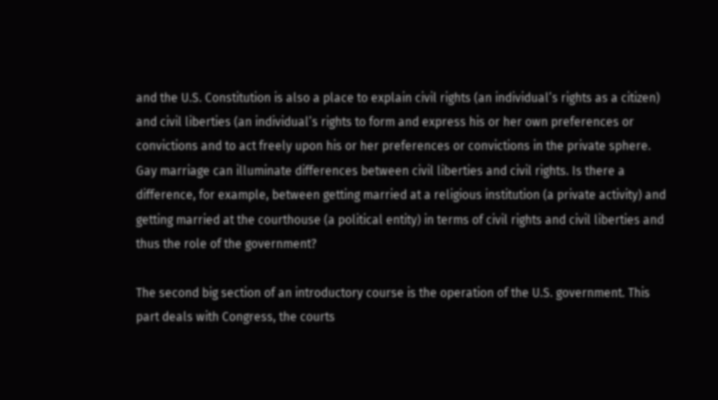and the U.S. Constitution is also a place to explain civil rights (an individual’s rights as a citizen) and civil liberties (an individual’s rights to form and express his or her own preferences or convictions and to act freely upon his or her preferences or convictions in the private sphere. Gay marriage can illuminate differences between civil liberties and civil rights. Is there a difference, for example, between getting married at a religious institution (a private activity) and getting married at the courthouse (a political entity) in terms of civil rights and civil liberties and thus the role of the government?

The second big section of an introductory course is the operation of the U.S. government. This part deals with Congress, the courts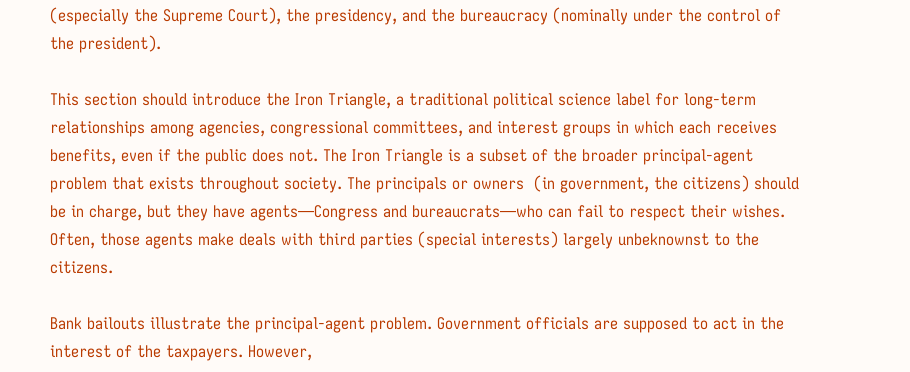(especially the Supreme Court), the presidency, and the bureaucracy (nominally under the control of the president).

This section should introduce the Iron Triangle, a traditional political science label for long-term relationships among agencies, congressional committees, and interest groups in which each receives benefits, even if the public does not. The Iron Triangle is a subset of the broader principal-agent problem that exists throughout society. The principals or owners  (in government, the citizens) should be in charge, but they have agents—Congress and bureaucrats—who can fail to respect their wishes. Often, those agents make deals with third parties (special interests) largely unbeknownst to the citizens.

Bank bailouts illustrate the principal-agent problem. Government officials are supposed to act in the interest of the taxpayers. However,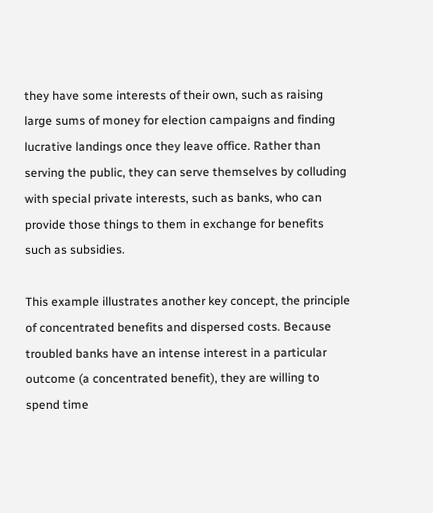they have some interests of their own, such as raising large sums of money for election campaigns and finding lucrative landings once they leave office. Rather than serving the public, they can serve themselves by colluding with special private interests, such as banks, who can provide those things to them in exchange for benefits such as subsidies.

This example illustrates another key concept, the principle of concentrated benefits and dispersed costs. Because troubled banks have an intense interest in a particular outcome (a concentrated benefit), they are willing to spend time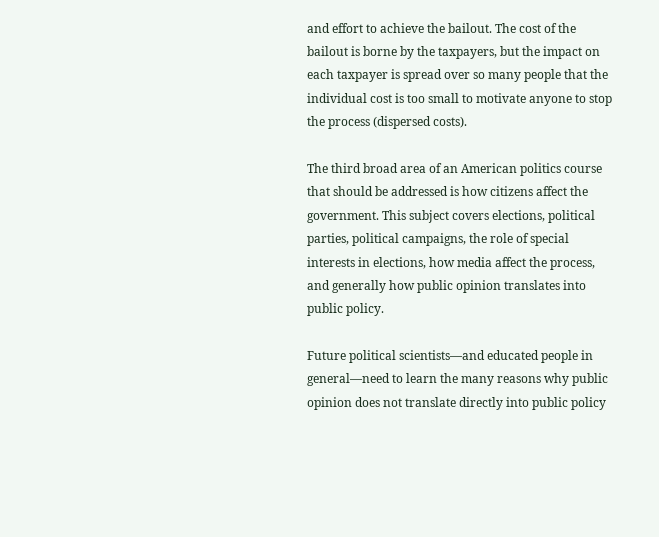and effort to achieve the bailout. The cost of the bailout is borne by the taxpayers, but the impact on each taxpayer is spread over so many people that the individual cost is too small to motivate anyone to stop the process (dispersed costs).

The third broad area of an American politics course that should be addressed is how citizens affect the government. This subject covers elections, political parties, political campaigns, the role of special interests in elections, how media affect the process, and generally how public opinion translates into public policy.

Future political scientists—and educated people in general—need to learn the many reasons why public opinion does not translate directly into public policy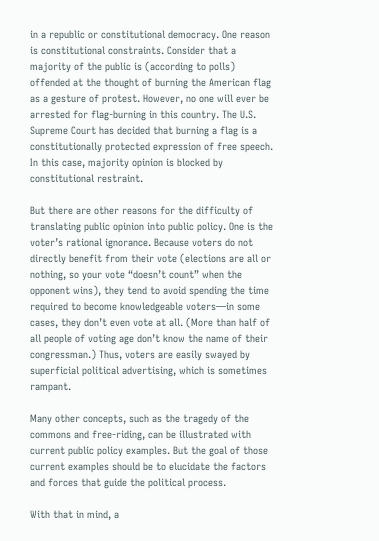in a republic or constitutional democracy. One reason is constitutional constraints. Consider that a majority of the public is (according to polls) offended at the thought of burning the American flag as a gesture of protest. However, no one will ever be arrested for flag-burning in this country. The U.S. Supreme Court has decided that burning a flag is a constitutionally protected expression of free speech. In this case, majority opinion is blocked by constitutional restraint.

But there are other reasons for the difficulty of translating public opinion into public policy. One is the voter’s rational ignorance. Because voters do not directly benefit from their vote (elections are all or nothing, so your vote “doesn’t count” when the opponent wins), they tend to avoid spending the time required to become knowledgeable voters—in some cases, they don’t even vote at all. (More than half of all people of voting age don’t know the name of their congressman.) Thus, voters are easily swayed by superficial political advertising, which is sometimes rampant.

Many other concepts, such as the tragedy of the commons and free-riding, can be illustrated with current public policy examples. But the goal of those current examples should be to elucidate the factors and forces that guide the political process.

With that in mind, a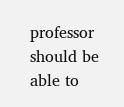professor should be able to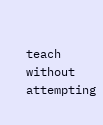teach without attempting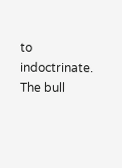to indoctrinate. The bull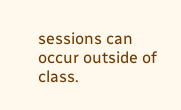sessions can occur outside of class.